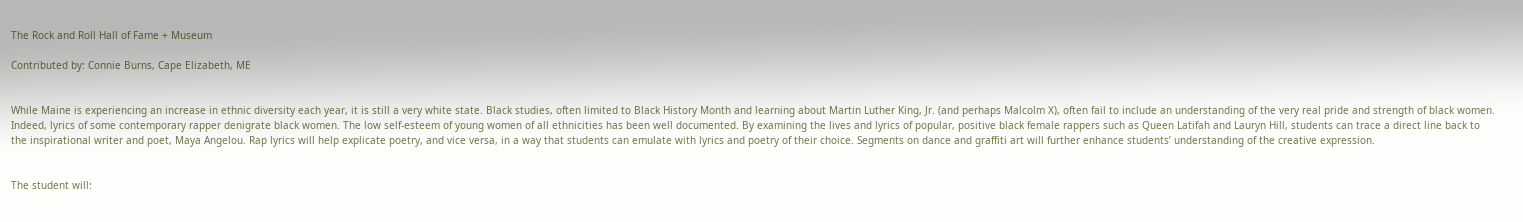The Rock and Roll Hall of Fame + Museum

Contributed by: Connie Burns, Cape Elizabeth, ME


While Maine is experiencing an increase in ethnic diversity each year, it is still a very white state. Black studies, often limited to Black History Month and learning about Martin Luther King, Jr. (and perhaps Malcolm X), often fail to include an understanding of the very real pride and strength of black women. Indeed, lyrics of some contemporary rapper denigrate black women. The low self-esteem of young women of all ethnicities has been well documented. By examining the lives and lyrics of popular, positive black female rappers such as Queen Latifah and Lauryn Hill, students can trace a direct line back to the inspirational writer and poet, Maya Angelou. Rap lyrics will help explicate poetry, and vice versa, in a way that students can emulate with lyrics and poetry of their choice. Segments on dance and graffiti art will further enhance students’ understanding of the creative expression.


The student will: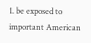1. be exposed to important American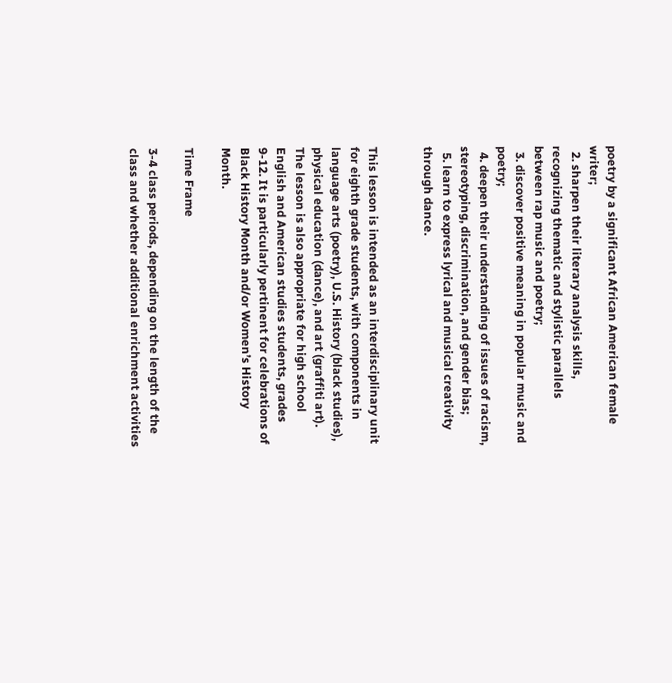poetry by a significant African American female writer;
  2. sharpen their literary analysis skills, recognizing thematic and stylistic parallels between rap music and poetry;
  3. discover positive meaning in popular music and poetry;
  4. deepen their understanding of issues of racism, stereotyping, discrimination, and gender bias;
  5. learn to express lyrical and musical creativity through dance.


This lesson is intended as an interdisciplinary unit for eighth grade students, with components in language arts (poetry), U.S. History (black studies), physical education (dance), and art (graffiti art). The lesson is also appropriate for high school English and American studies students, grades 9-12. It is particularly pertinent for celebrations of Black History Month and/or Women’s History Month.

Time Frame

3-4 class periods, depending on the length of the class and whether additional enrichment activities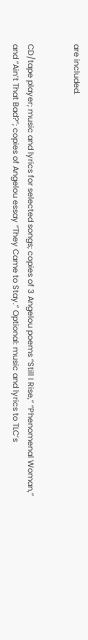are included.


CD/tape player; music and lyrics for selected songs; copies of 3 Angelou poems “Still I Rise,” “Phenomenal Woman,” and “Ain’t That Bad?”; copies of Angelou essay “They Came to Stay.” Optional: music and lyrics to TLC’s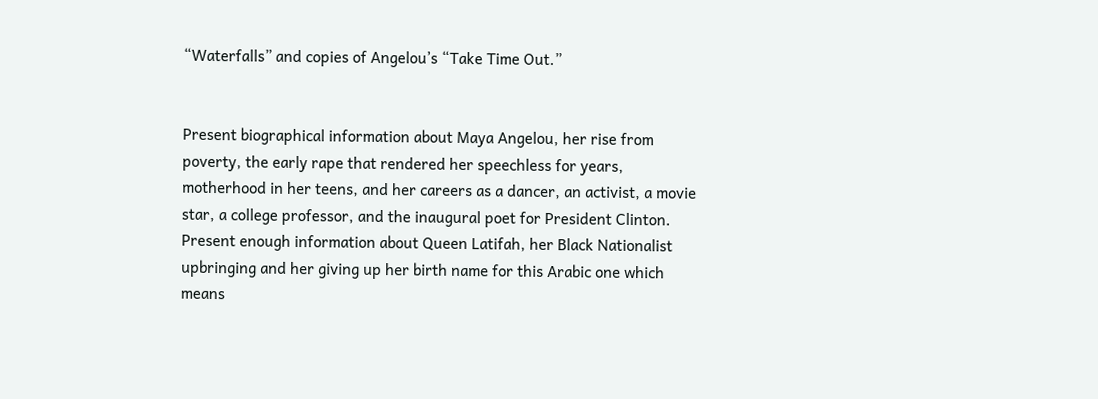“Waterfalls” and copies of Angelou’s “Take Time Out.”


Present biographical information about Maya Angelou, her rise from poverty, the early rape that rendered her speechless for years, motherhood in her teens, and her careers as a dancer, an activist, a movie star, a college professor, and the inaugural poet for President Clinton. Present enough information about Queen Latifah, her Black Nationalist upbringing and her giving up her birth name for this Arabic one which means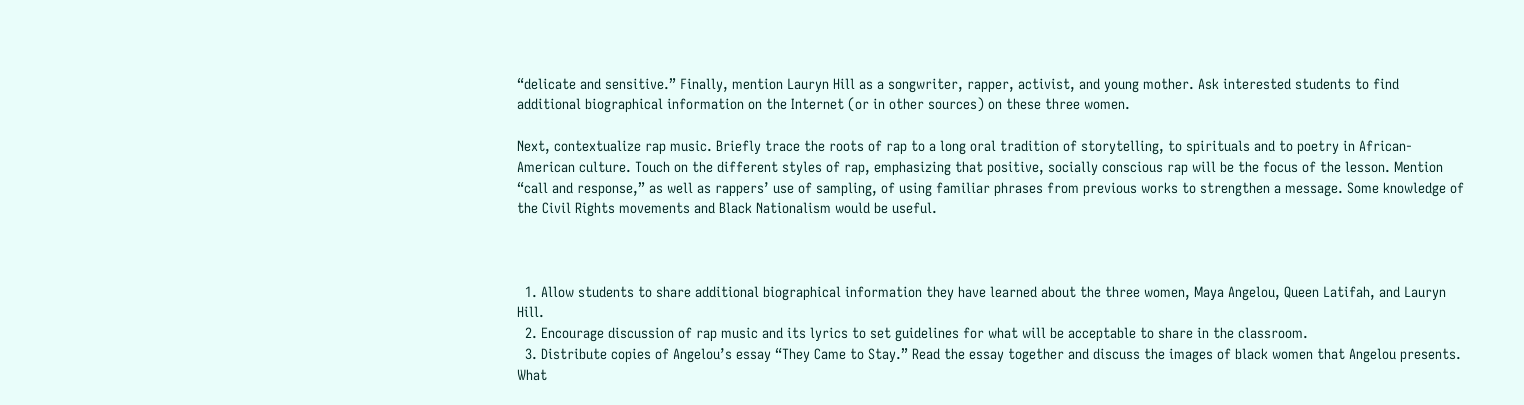“delicate and sensitive.” Finally, mention Lauryn Hill as a songwriter, rapper, activist, and young mother. Ask interested students to find additional biographical information on the Internet (or in other sources) on these three women.

Next, contextualize rap music. Briefly trace the roots of rap to a long oral tradition of storytelling, to spirituals and to poetry in African-American culture. Touch on the different styles of rap, emphasizing that positive, socially conscious rap will be the focus of the lesson. Mention “call and response,” as well as rappers’ use of sampling, of using familiar phrases from previous works to strengthen a message. Some knowledge of the Civil Rights movements and Black Nationalism would be useful.



  1. Allow students to share additional biographical information they have learned about the three women, Maya Angelou, Queen Latifah, and Lauryn Hill.
  2. Encourage discussion of rap music and its lyrics to set guidelines for what will be acceptable to share in the classroom.
  3. Distribute copies of Angelou’s essay “They Came to Stay.” Read the essay together and discuss the images of black women that Angelou presents. What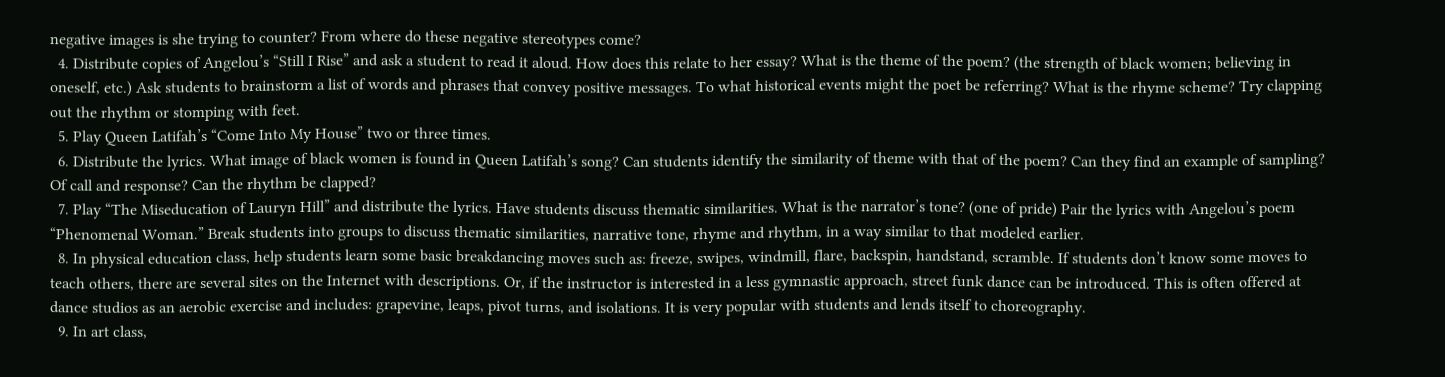negative images is she trying to counter? From where do these negative stereotypes come?
  4. Distribute copies of Angelou’s “Still I Rise” and ask a student to read it aloud. How does this relate to her essay? What is the theme of the poem? (the strength of black women; believing in oneself, etc.) Ask students to brainstorm a list of words and phrases that convey positive messages. To what historical events might the poet be referring? What is the rhyme scheme? Try clapping out the rhythm or stomping with feet.
  5. Play Queen Latifah’s “Come Into My House” two or three times.
  6. Distribute the lyrics. What image of black women is found in Queen Latifah’s song? Can students identify the similarity of theme with that of the poem? Can they find an example of sampling? Of call and response? Can the rhythm be clapped?
  7. Play “The Miseducation of Lauryn Hill” and distribute the lyrics. Have students discuss thematic similarities. What is the narrator’s tone? (one of pride) Pair the lyrics with Angelou’s poem “Phenomenal Woman.” Break students into groups to discuss thematic similarities, narrative tone, rhyme and rhythm, in a way similar to that modeled earlier.
  8. In physical education class, help students learn some basic breakdancing moves such as: freeze, swipes, windmill, flare, backspin, handstand, scramble. If students don’t know some moves to teach others, there are several sites on the Internet with descriptions. Or, if the instructor is interested in a less gymnastic approach, street funk dance can be introduced. This is often offered at dance studios as an aerobic exercise and includes: grapevine, leaps, pivot turns, and isolations. It is very popular with students and lends itself to choreography.
  9. In art class,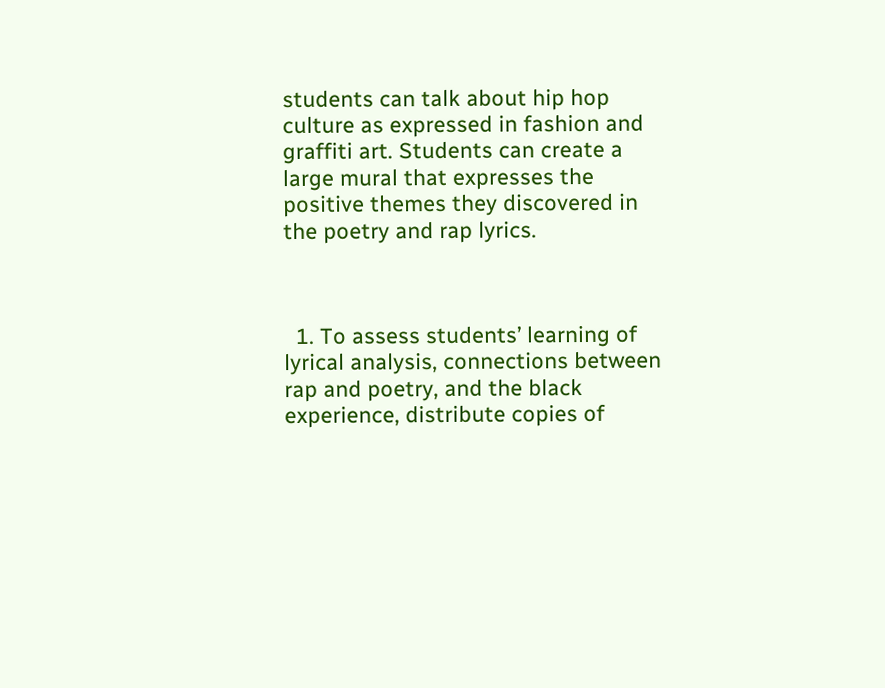students can talk about hip hop culture as expressed in fashion and graffiti art. Students can create a large mural that expresses the positive themes they discovered in the poetry and rap lyrics.



  1. To assess students’ learning of lyrical analysis, connections between rap and poetry, and the black experience, distribute copies of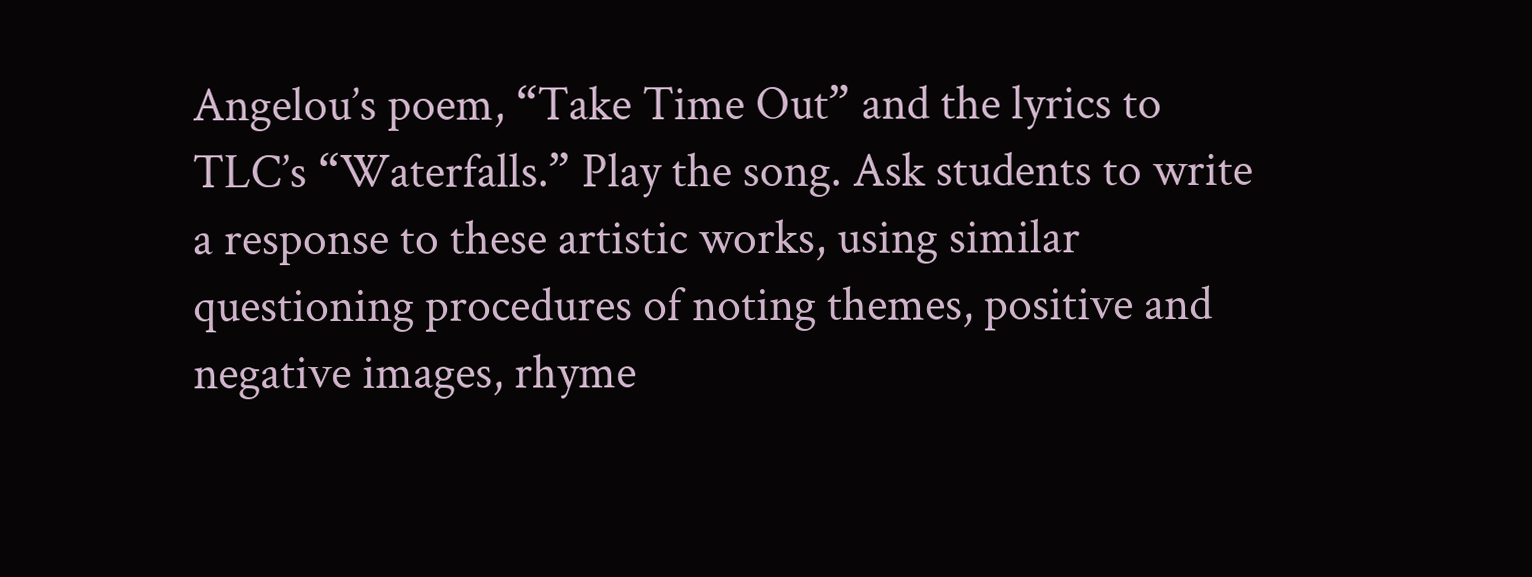Angelou’s poem, “Take Time Out” and the lyrics to TLC’s “Waterfalls.” Play the song. Ask students to write a response to these artistic works, using similar questioning procedures of noting themes, positive and negative images, rhyme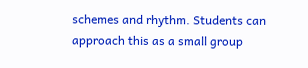schemes and rhythm. Students can approach this as a small group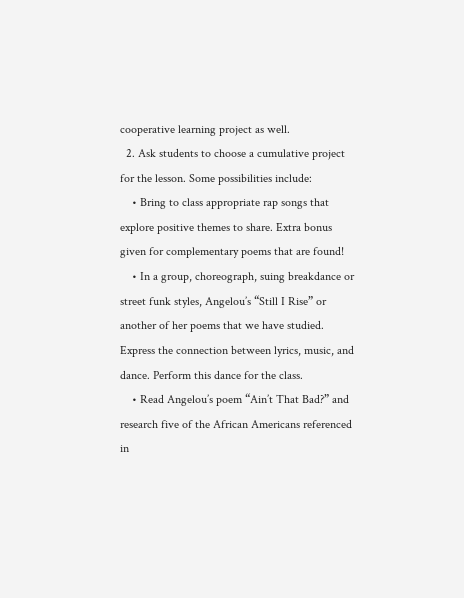cooperative learning project as well.
  2. Ask students to choose a cumulative project for the lesson. Some possibilities include:
    • Bring to class appropriate rap songs that explore positive themes to share. Extra bonus given for complementary poems that are found!
    • In a group, choreograph, suing breakdance or street funk styles, Angelou’s “Still I Rise” or another of her poems that we have studied. Express the connection between lyrics, music, and dance. Perform this dance for the class.
    • Read Angelou’s poem “Ain’t That Bad?” and research five of the African Americans referenced in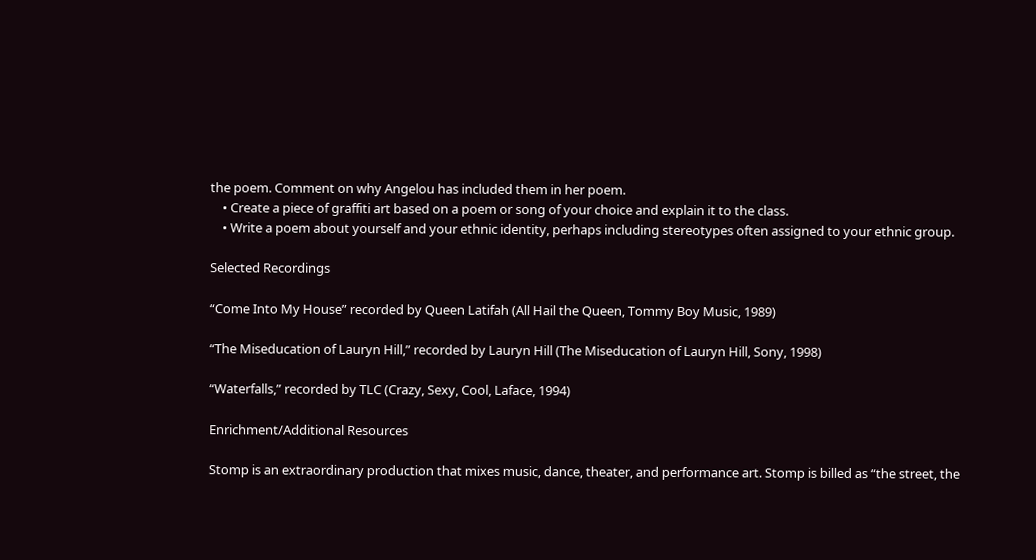the poem. Comment on why Angelou has included them in her poem.
    • Create a piece of graffiti art based on a poem or song of your choice and explain it to the class.
    • Write a poem about yourself and your ethnic identity, perhaps including stereotypes often assigned to your ethnic group.

Selected Recordings

“Come Into My House” recorded by Queen Latifah (All Hail the Queen, Tommy Boy Music, 1989)

“The Miseducation of Lauryn Hill,” recorded by Lauryn Hill (The Miseducation of Lauryn Hill, Sony, 1998)

“Waterfalls,” recorded by TLC (Crazy, Sexy, Cool, Laface, 1994)

Enrichment/Additional Resources

Stomp is an extraordinary production that mixes music, dance, theater, and performance art. Stomp is billed as “the street, the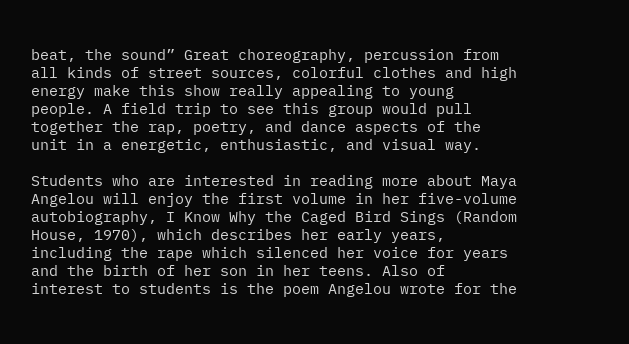beat, the sound” Great choreography, percussion from all kinds of street sources, colorful clothes and high energy make this show really appealing to young people. A field trip to see this group would pull together the rap, poetry, and dance aspects of the unit in a energetic, enthusiastic, and visual way.

Students who are interested in reading more about Maya Angelou will enjoy the first volume in her five-volume autobiography, I Know Why the Caged Bird Sings (Random House, 1970), which describes her early years, including the rape which silenced her voice for years and the birth of her son in her teens. Also of interest to students is the poem Angelou wrote for the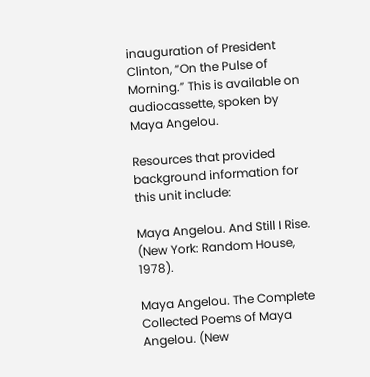inauguration of President Clinton, “On the Pulse of Morning.” This is available on audiocassette, spoken by Maya Angelou.

Resources that provided background information for this unit include:

Maya Angelou. And Still I Rise. (New York: Random House, 1978).

Maya Angelou. The Complete Collected Poems of Maya Angelou. (New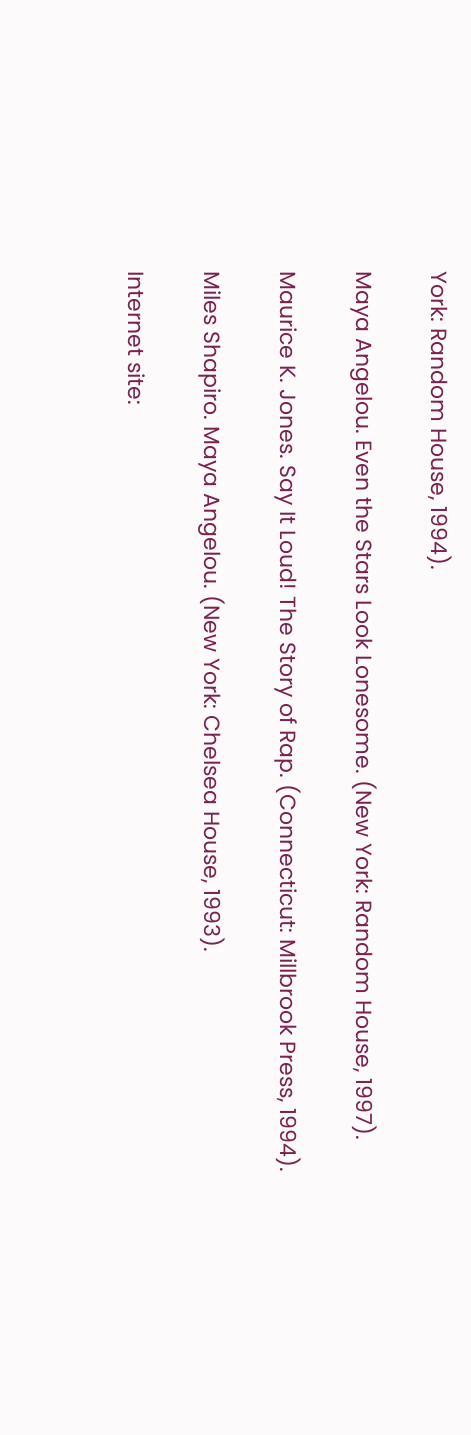York: Random House, 1994).

Maya Angelou. Even the Stars Look Lonesome. (New York: Random House, 1997).

Maurice K. Jones. Say It Loud! The Story of Rap. (Connecticut: Millbrook Press, 1994).

Miles Shapiro. Maya Angelou. (New York: Chelsea House, 1993).

Internet site: